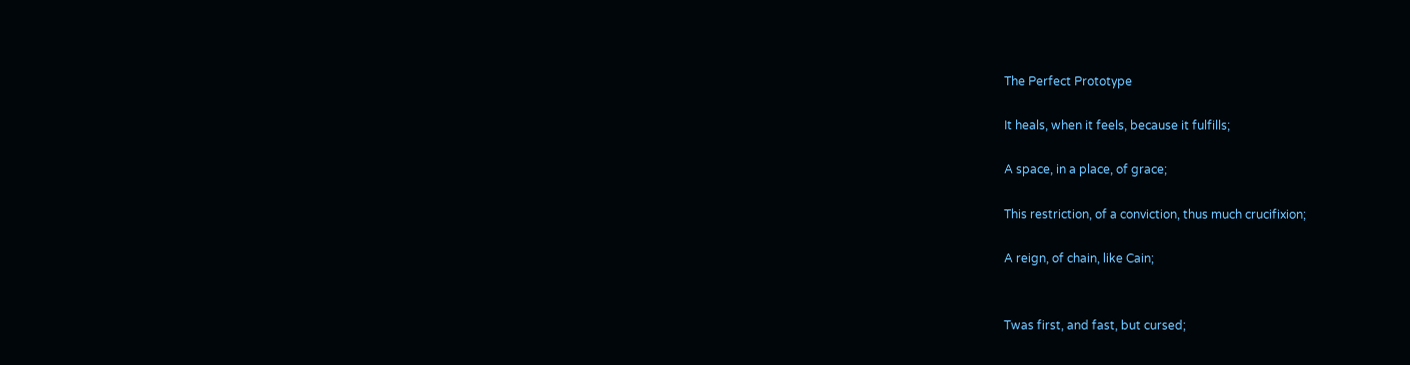The Perfect Prototype

It heals, when it feels, because it fulfills;

A space, in a place, of grace;

This restriction, of a conviction, thus much crucifixion;

A reign, of chain, like Cain;


Twas first, and fast, but cursed;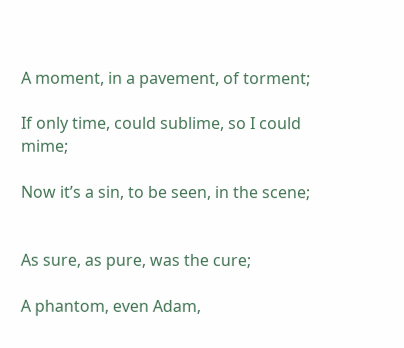A moment, in a pavement, of torment;

If only time, could sublime, so I could mime;

Now it’s a sin, to be seen, in the scene;


As sure, as pure, was the cure;

A phantom, even Adam,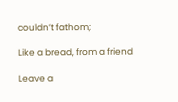couldn’t fathom;

Like a bread, from a friend

Leave a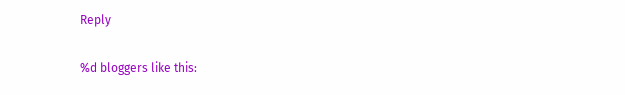Reply

%d bloggers like this: